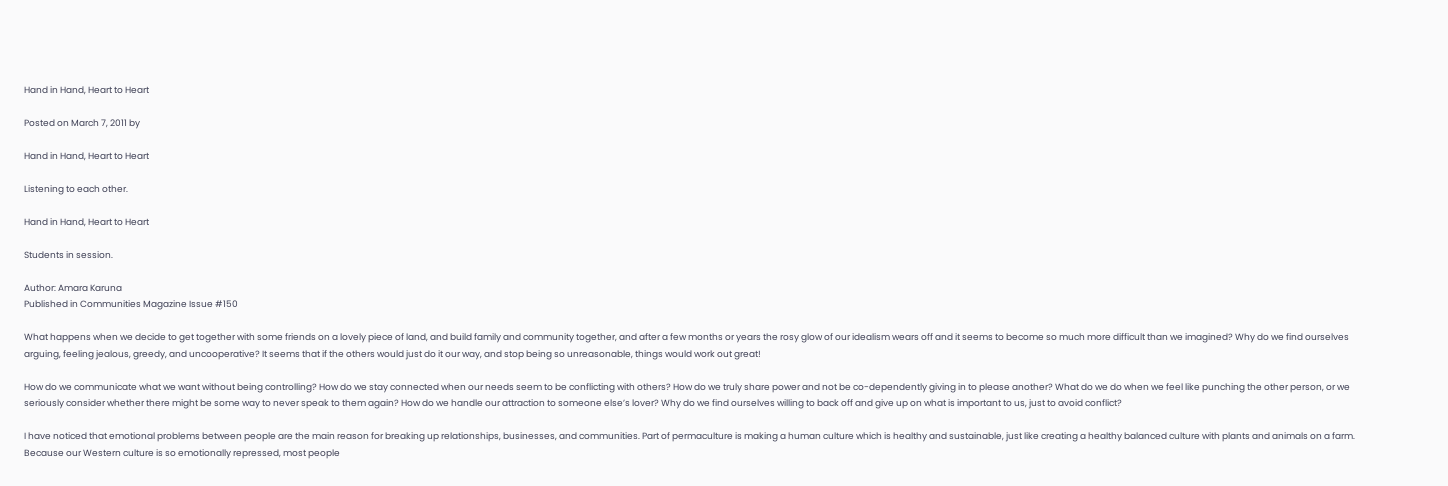Hand in Hand, Heart to Heart

Posted on March 7, 2011 by

Hand in Hand, Heart to Heart

Listening to each other.

Hand in Hand, Heart to Heart

Students in session.

Author: Amara Karuna
Published in Communities Magazine Issue #150

What happens when we decide to get together with some friends on a lovely piece of land, and build family and community together, and after a few months or years the rosy glow of our idealism wears off and it seems to become so much more difficult than we imagined? Why do we find ourselves arguing, feeling jealous, greedy, and uncooperative? It seems that if the others would just do it our way, and stop being so unreasonable, things would work out great!

How do we communicate what we want without being controlling? How do we stay connected when our needs seem to be conflicting with others? How do we truly share power and not be co-dependently giving in to please another? What do we do when we feel like punching the other person, or we seriously consider whether there might be some way to never speak to them again? How do we handle our attraction to someone else’s lover? Why do we find ourselves willing to back off and give up on what is important to us, just to avoid conflict?

I have noticed that emotional problems between people are the main reason for breaking up relationships, businesses, and communities. Part of permaculture is making a human culture which is healthy and sustainable, just like creating a healthy balanced culture with plants and animals on a farm. Because our Western culture is so emotionally repressed, most people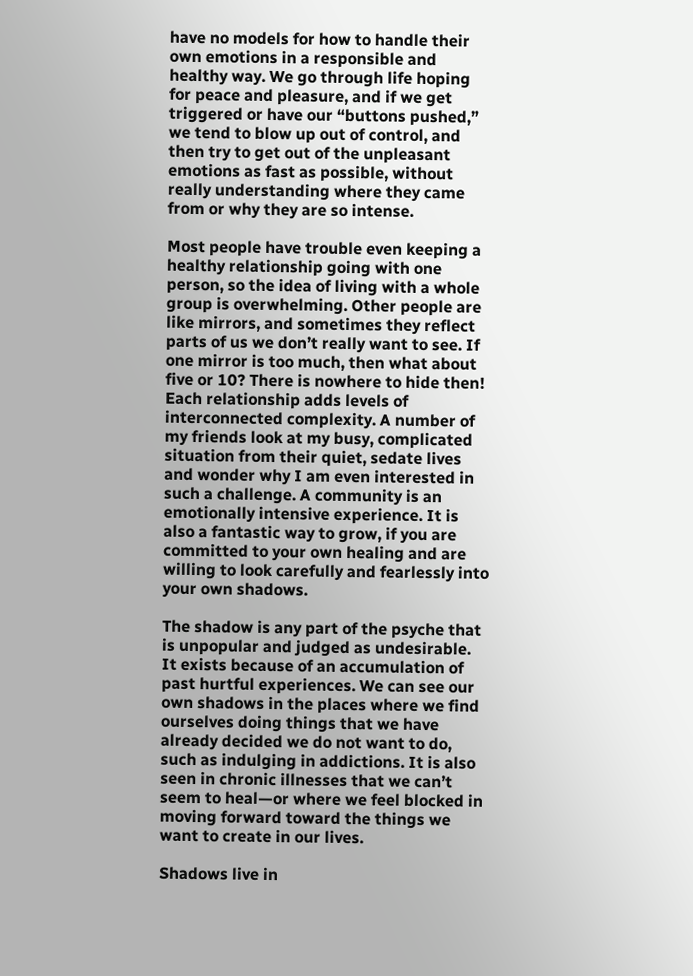have no models for how to handle their own emotions in a responsible and healthy way. We go through life hoping for peace and pleasure, and if we get triggered or have our “buttons pushed,” we tend to blow up out of control, and then try to get out of the unpleasant emotions as fast as possible, without really understanding where they came from or why they are so intense.

Most people have trouble even keeping a healthy relationship going with one person, so the idea of living with a whole group is overwhelming. Other people are like mirrors, and sometimes they reflect parts of us we don’t really want to see. If one mirror is too much, then what about five or 10? There is nowhere to hide then! Each relationship adds levels of interconnected complexity. A number of my friends look at my busy, complicated situation from their quiet, sedate lives and wonder why I am even interested in such a challenge. A community is an emotionally intensive experience. It is also a fantastic way to grow, if you are committed to your own healing and are willing to look carefully and fearlessly into your own shadows.

The shadow is any part of the psyche that is unpopular and judged as undesirable. It exists because of an accumulation of past hurtful experiences. We can see our own shadows in the places where we find ourselves doing things that we have already decided we do not want to do, such as indulging in addictions. It is also seen in chronic illnesses that we can’t seem to heal—or where we feel blocked in moving forward toward the things we want to create in our lives.

Shadows live in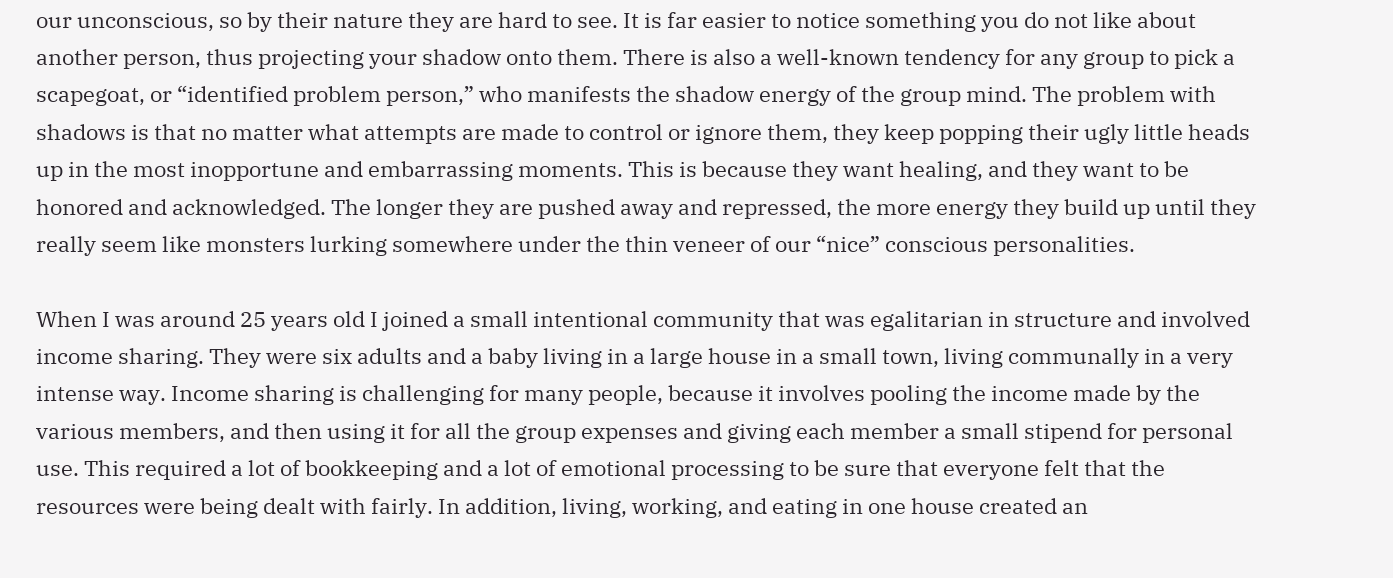our unconscious, so by their nature they are hard to see. It is far easier to notice something you do not like about another person, thus projecting your shadow onto them. There is also a well-known tendency for any group to pick a scapegoat, or “identified problem person,” who manifests the shadow energy of the group mind. The problem with shadows is that no matter what attempts are made to control or ignore them, they keep popping their ugly little heads up in the most inopportune and embarrassing moments. This is because they want healing, and they want to be honored and acknowledged. The longer they are pushed away and repressed, the more energy they build up until they really seem like monsters lurking somewhere under the thin veneer of our “nice” conscious personalities.

When I was around 25 years old I joined a small intentional community that was egalitarian in structure and involved income sharing. They were six adults and a baby living in a large house in a small town, living communally in a very intense way. Income sharing is challenging for many people, because it involves pooling the income made by the various members, and then using it for all the group expenses and giving each member a small stipend for personal use. This required a lot of bookkeeping and a lot of emotional processing to be sure that everyone felt that the resources were being dealt with fairly. In addition, living, working, and eating in one house created an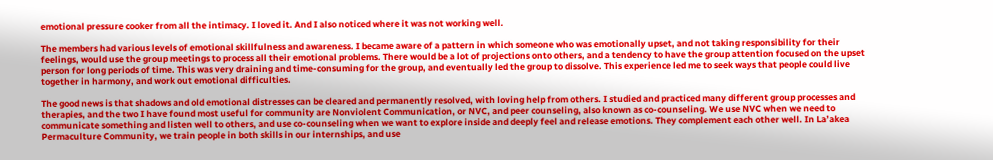emotional pressure cooker from all the intimacy. I loved it. And I also noticed where it was not working well.

The members had various levels of emotional skillfulness and awareness. I became aware of a pattern in which someone who was emotionally upset, and not taking responsibility for their feelings, would use the group meetings to process all their emotional problems. There would be a lot of projections onto others, and a tendency to have the group attention focused on the upset person for long periods of time. This was very draining and time-consuming for the group, and eventually led the group to dissolve. This experience led me to seek ways that people could live together in harmony, and work out emotional difficulties.

The good news is that shadows and old emotional distresses can be cleared and permanently resolved, with loving help from others. I studied and practiced many different group processes and therapies, and the two I have found most useful for community are Nonviolent Communication, or NVC, and peer counseling, also known as co-counseling. We use NVC when we need to communicate something and listen well to others, and use co-counseling when we want to explore inside and deeply feel and release emotions. They complement each other well. In La’akea Permaculture Community, we train people in both skills in our internships, and use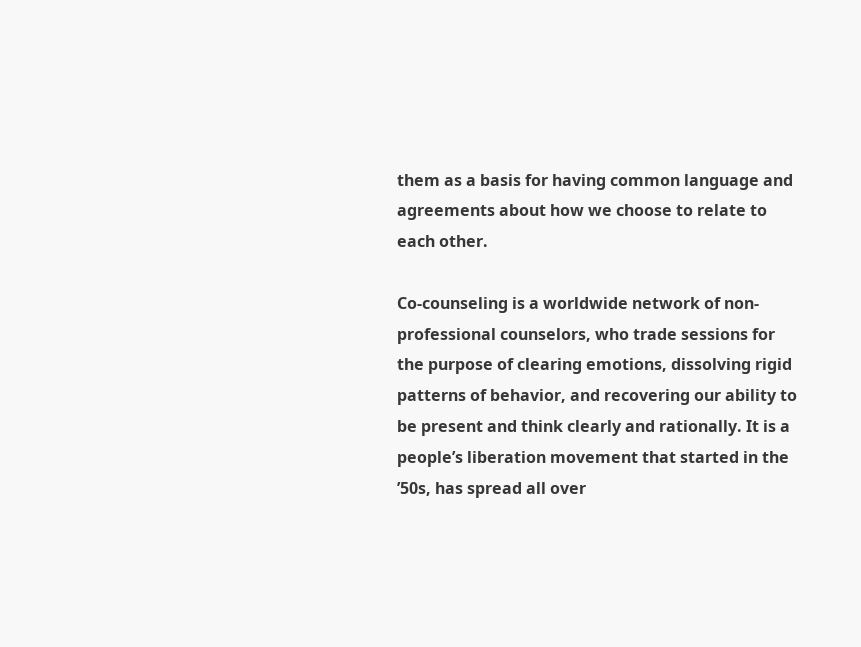them as a basis for having common language and agreements about how we choose to relate to each other.

Co-counseling is a worldwide network of non-professional counselors, who trade sessions for the purpose of clearing emotions, dissolving rigid patterns of behavior, and recovering our ability to be present and think clearly and rationally. It is a people’s liberation movement that started in the ’50s, has spread all over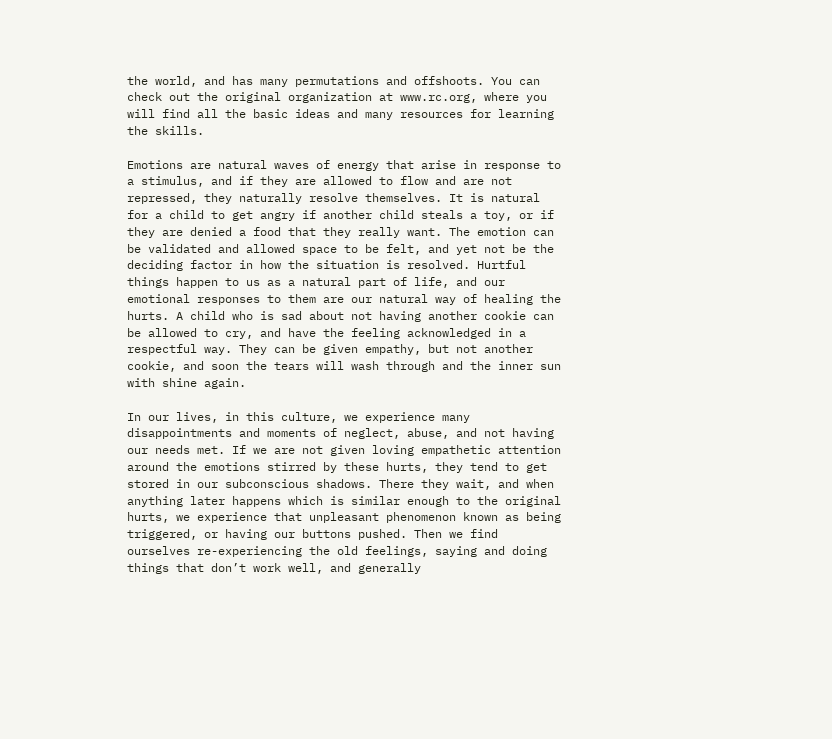the world, and has many permutations and offshoots. You can check out the original organization at www.rc.org, where you will find all the basic ideas and many resources for learning the skills.

Emotions are natural waves of energy that arise in response to a stimulus, and if they are allowed to flow and are not repressed, they naturally resolve themselves. It is natural for a child to get angry if another child steals a toy, or if they are denied a food that they really want. The emotion can be validated and allowed space to be felt, and yet not be the deciding factor in how the situation is resolved. Hurtful things happen to us as a natural part of life, and our emotional responses to them are our natural way of healing the hurts. A child who is sad about not having another cookie can be allowed to cry, and have the feeling acknowledged in a respectful way. They can be given empathy, but not another cookie, and soon the tears will wash through and the inner sun with shine again.

In our lives, in this culture, we experience many disappointments and moments of neglect, abuse, and not having our needs met. If we are not given loving empathetic attention around the emotions stirred by these hurts, they tend to get stored in our subconscious shadows. There they wait, and when anything later happens which is similar enough to the original hurts, we experience that unpleasant phenomenon known as being triggered, or having our buttons pushed. Then we find ourselves re-experiencing the old feelings, saying and doing things that don’t work well, and generally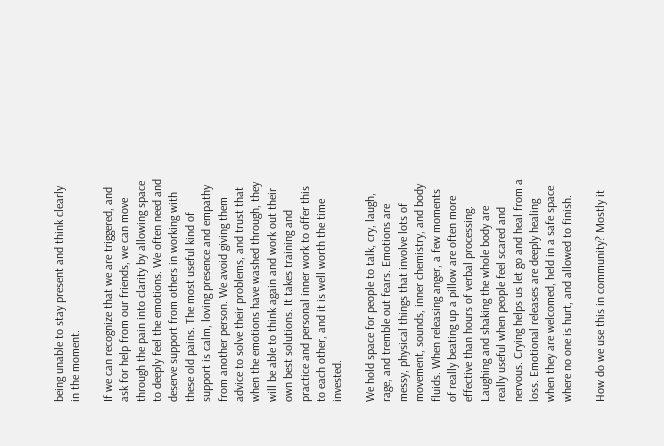being unable to stay present and think clearly in the moment.

If we can recognize that we are triggered, and ask for help from our friends, we can move through the pain into clarity by allowing space to deeply feel the emotions. We often need and deserve support from others in working with these old pains. The most useful kind of support is calm, loving presence and empathy from another person. We avoid giving them advice to solve their problems, and trust that when the emotions have washed through, they will be able to think again and work out their own best solutions. It takes training and practice and personal inner work to offer this to each other, and it is well worth the time invested.

We hold space for people to talk, cry, laugh, rage, and tremble out fears. Emotions are messy, physical things that involve lots of movement, sounds, inner chemistry, and body fluids. When releasing anger, a few moments of really beating up a pillow are often more effective than hours of verbal processing. Laughing and shaking the whole body are really useful when people feel scared and nervous. Crying helps us let go and heal from a loss. Emotional releases are deeply healing when they are welcomed, held in a safe space where no one is hurt, and allowed to finish.

How do we use this in community? Mostly it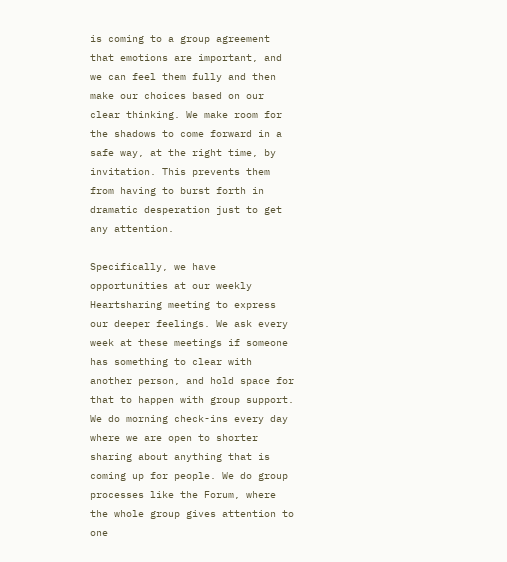is coming to a group agreement that emotions are important, and we can feel them fully and then make our choices based on our clear thinking. We make room for the shadows to come forward in a safe way, at the right time, by invitation. This prevents them from having to burst forth in dramatic desperation just to get any attention.

Specifically, we have opportunities at our weekly Heartsharing meeting to express our deeper feelings. We ask every week at these meetings if someone has something to clear with another person, and hold space for that to happen with group support. We do morning check-ins every day where we are open to shorter sharing about anything that is coming up for people. We do group processes like the Forum, where the whole group gives attention to one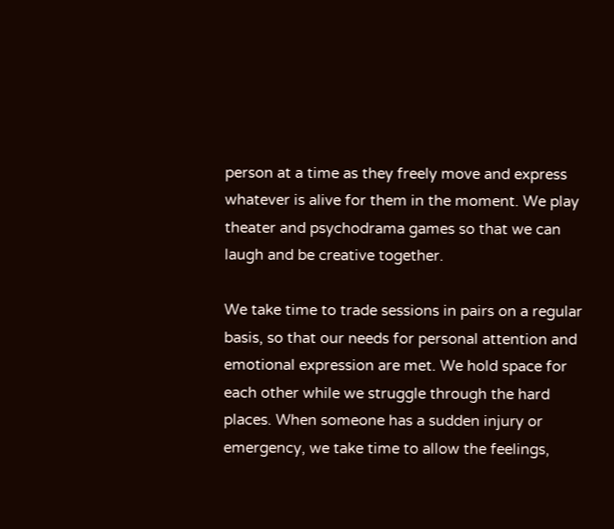person at a time as they freely move and express whatever is alive for them in the moment. We play theater and psychodrama games so that we can laugh and be creative together.

We take time to trade sessions in pairs on a regular basis, so that our needs for personal attention and emotional expression are met. We hold space for each other while we struggle through the hard places. When someone has a sudden injury or emergency, we take time to allow the feelings,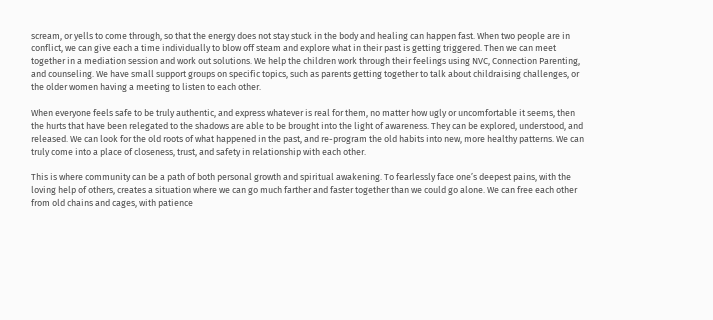scream, or yells to come through, so that the energy does not stay stuck in the body and healing can happen fast. When two people are in conflict, we can give each a time individually to blow off steam and explore what in their past is getting triggered. Then we can meet together in a mediation session and work out solutions. We help the children work through their feelings using NVC, Connection Parenting, and counseling. We have small support groups on specific topics, such as parents getting together to talk about childraising challenges, or the older women having a meeting to listen to each other.

When everyone feels safe to be truly authentic, and express whatever is real for them, no matter how ugly or uncomfortable it seems, then the hurts that have been relegated to the shadows are able to be brought into the light of awareness. They can be explored, understood, and released. We can look for the old roots of what happened in the past, and re-program the old habits into new, more healthy patterns. We can truly come into a place of closeness, trust, and safety in relationship with each other.

This is where community can be a path of both personal growth and spiritual awakening. To fearlessly face one’s deepest pains, with the loving help of others, creates a situation where we can go much farther and faster together than we could go alone. We can free each other from old chains and cages, with patience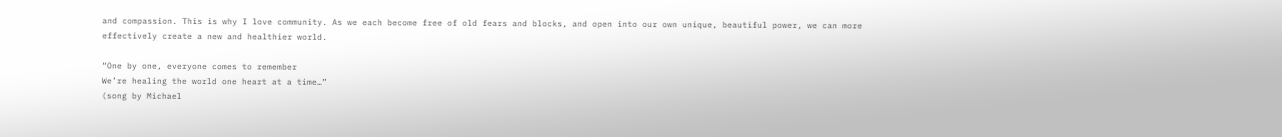and compassion. This is why I love community. As we each become free of old fears and blocks, and open into our own unique, beautiful power, we can more effectively create a new and healthier world.

“One by one, everyone comes to remember
We’re healing the world one heart at a time…”
(song by Michael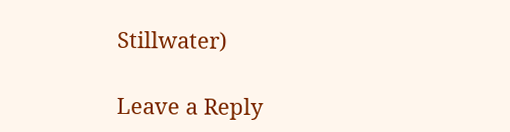Stillwater)

Leave a Reply